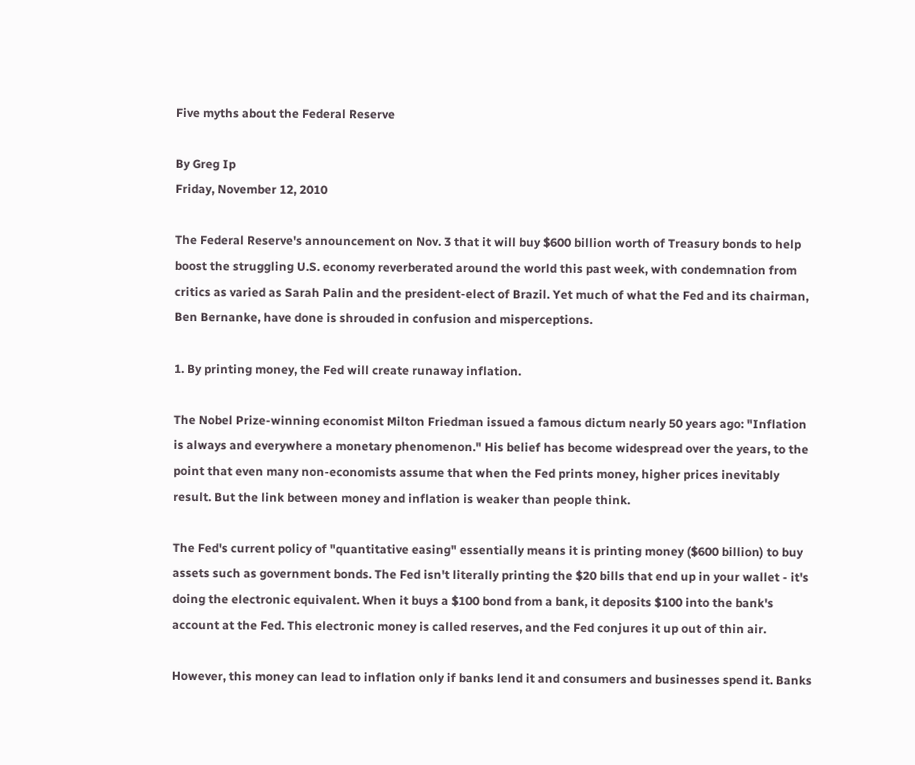Five myths about the Federal Reserve

By Greg Ip
Friday, November 12, 2010

The Federal Reserve's announcement on Nov. 3 that it will buy $600 billion worth of Treasury bonds to help boost the struggling U.S. economy reverberated around the world this past week, with condemnation from critics as varied as Sarah Palin and the president-elect of Brazil. Yet much of what the Fed and its chairman, Ben Bernanke, have done is shrouded in confusion and misperceptions.

1. By printing money, the Fed will create runaway inflation.

The Nobel Prize-winning economist Milton Friedman issued a famous dictum nearly 50 years ago: "Inflation is always and everywhere a monetary phenomenon." His belief has become widespread over the years, to the point that even many non-economists assume that when the Fed prints money, higher prices inevitably result. But the link between money and inflation is weaker than people think.

The Fed's current policy of "quantitative easing" essentially means it is printing money ($600 billion) to buy assets such as government bonds. The Fed isn't literally printing the $20 bills that end up in your wallet - it's doing the electronic equivalent. When it buys a $100 bond from a bank, it deposits $100 into the bank's account at the Fed. This electronic money is called reserves, and the Fed conjures it up out of thin air.

However, this money can lead to inflation only if banks lend it and consumers and businesses spend it. Banks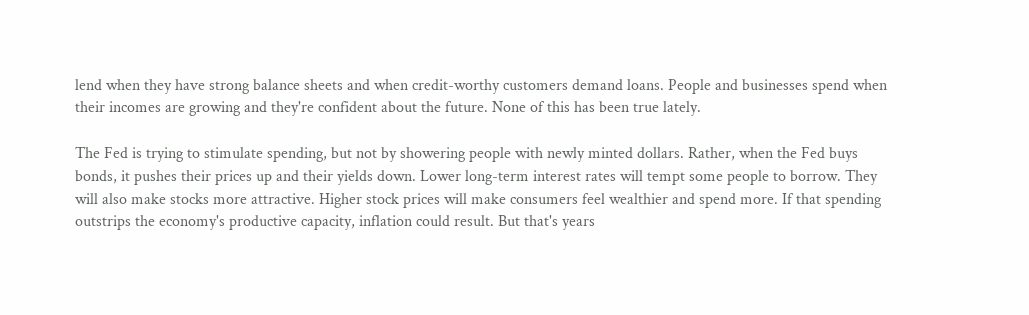lend when they have strong balance sheets and when credit-worthy customers demand loans. People and businesses spend when their incomes are growing and they're confident about the future. None of this has been true lately.

The Fed is trying to stimulate spending, but not by showering people with newly minted dollars. Rather, when the Fed buys bonds, it pushes their prices up and their yields down. Lower long-term interest rates will tempt some people to borrow. They will also make stocks more attractive. Higher stock prices will make consumers feel wealthier and spend more. If that spending outstrips the economy's productive capacity, inflation could result. But that's years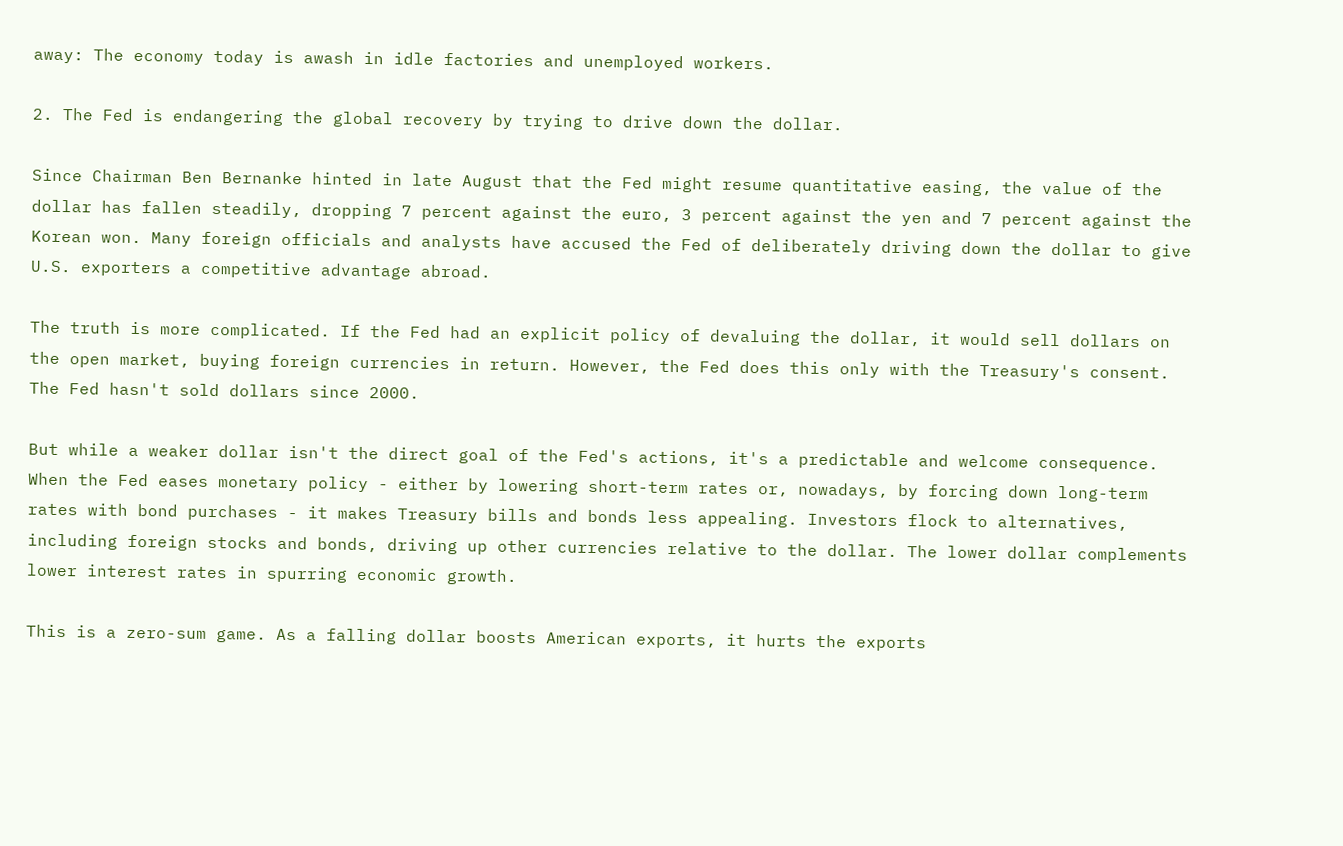away: The economy today is awash in idle factories and unemployed workers.

2. The Fed is endangering the global recovery by trying to drive down the dollar.

Since Chairman Ben Bernanke hinted in late August that the Fed might resume quantitative easing, the value of the dollar has fallen steadily, dropping 7 percent against the euro, 3 percent against the yen and 7 percent against the Korean won. Many foreign officials and analysts have accused the Fed of deliberately driving down the dollar to give U.S. exporters a competitive advantage abroad.

The truth is more complicated. If the Fed had an explicit policy of devaluing the dollar, it would sell dollars on the open market, buying foreign currencies in return. However, the Fed does this only with the Treasury's consent. The Fed hasn't sold dollars since 2000.

But while a weaker dollar isn't the direct goal of the Fed's actions, it's a predictable and welcome consequence. When the Fed eases monetary policy - either by lowering short-term rates or, nowadays, by forcing down long-term rates with bond purchases - it makes Treasury bills and bonds less appealing. Investors flock to alternatives, including foreign stocks and bonds, driving up other currencies relative to the dollar. The lower dollar complements lower interest rates in spurring economic growth.

This is a zero-sum game. As a falling dollar boosts American exports, it hurts the exports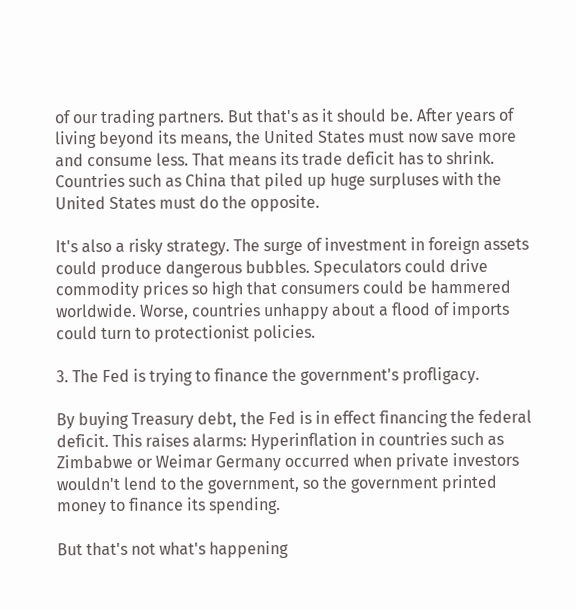of our trading partners. But that's as it should be. After years of living beyond its means, the United States must now save more and consume less. That means its trade deficit has to shrink. Countries such as China that piled up huge surpluses with the United States must do the opposite.

It's also a risky strategy. The surge of investment in foreign assets could produce dangerous bubbles. Speculators could drive commodity prices so high that consumers could be hammered worldwide. Worse, countries unhappy about a flood of imports could turn to protectionist policies.

3. The Fed is trying to finance the government's profligacy.

By buying Treasury debt, the Fed is in effect financing the federal deficit. This raises alarms: Hyperinflation in countries such as Zimbabwe or Weimar Germany occurred when private investors wouldn't lend to the government, so the government printed money to finance its spending.

But that's not what's happening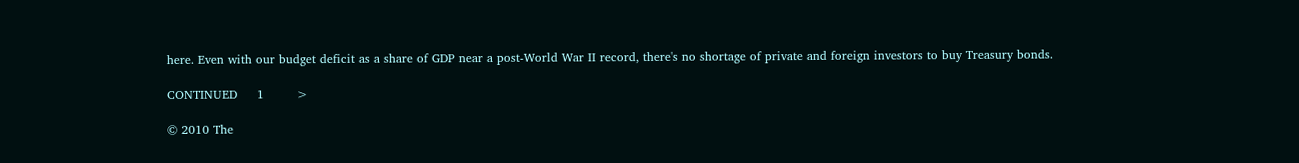here. Even with our budget deficit as a share of GDP near a post-World War II record, there's no shortage of private and foreign investors to buy Treasury bonds.

CONTINUED     1        >

© 2010 The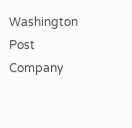Washington Post Company